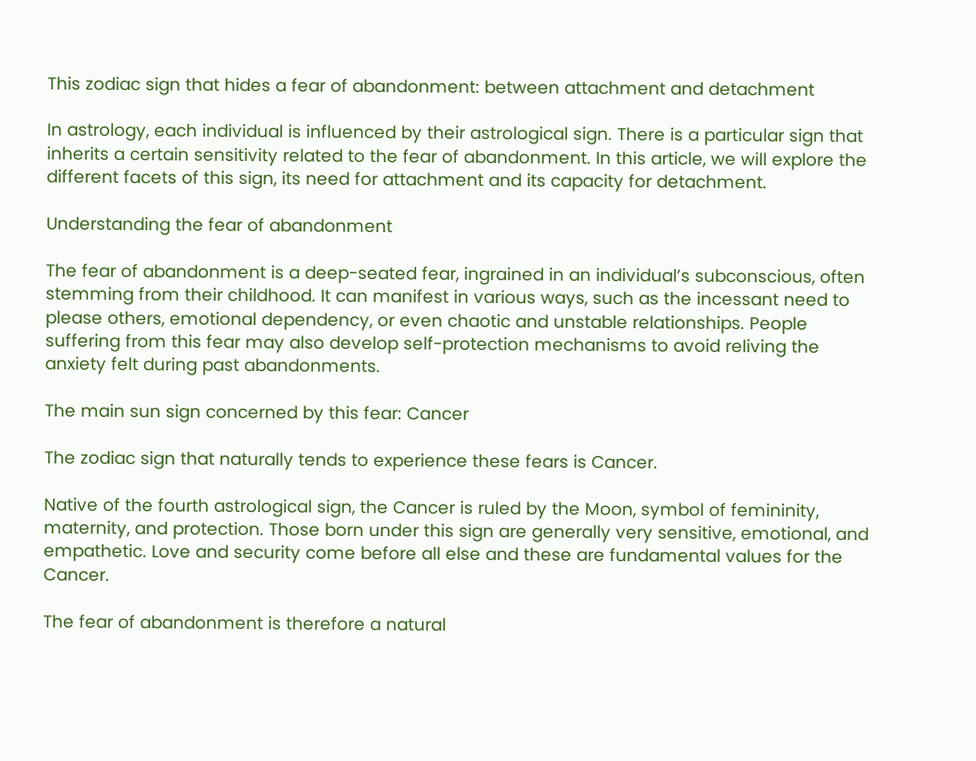This zodiac sign that hides a fear of abandonment: between attachment and detachment

In astrology, each individual is influenced by their astrological sign. There is a particular sign that inherits a certain sensitivity related to the fear of abandonment. In this article, we will explore the different facets of this sign, its need for attachment and its capacity for detachment.

Understanding the fear of abandonment

The fear of abandonment is a deep-seated fear, ingrained in an individual’s subconscious, often stemming from their childhood. It can manifest in various ways, such as the incessant need to please others, emotional dependency, or even chaotic and unstable relationships. People suffering from this fear may also develop self-protection mechanisms to avoid reliving the anxiety felt during past abandonments.

The main sun sign concerned by this fear: Cancer

The zodiac sign that naturally tends to experience these fears is Cancer.

Native of the fourth astrological sign, the Cancer is ruled by the Moon, symbol of femininity, maternity, and protection. Those born under this sign are generally very sensitive, emotional, and empathetic. Love and security come before all else and these are fundamental values for the Cancer.

The fear of abandonment is therefore a natural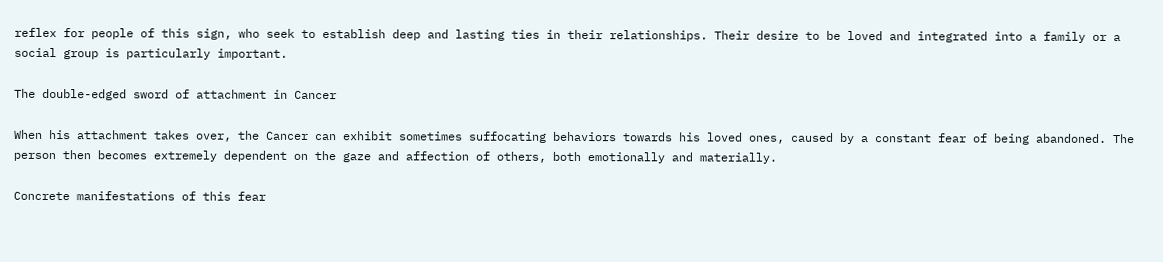reflex for people of this sign, who seek to establish deep and lasting ties in their relationships. Their desire to be loved and integrated into a family or a social group is particularly important.

The double-edged sword of attachment in Cancer

When his attachment takes over, the Cancer can exhibit sometimes suffocating behaviors towards his loved ones, caused by a constant fear of being abandoned. The person then becomes extremely dependent on the gaze and affection of others, both emotionally and materially.

Concrete manifestations of this fear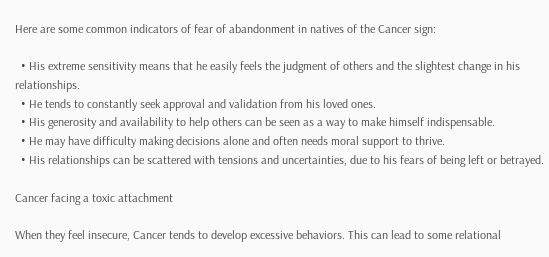Here are some common indicators of fear of abandonment in natives of the Cancer sign:

  • His extreme sensitivity means that he easily feels the judgment of others and the slightest change in his relationships.
  • He tends to constantly seek approval and validation from his loved ones.
  • His generosity and availability to help others can be seen as a way to make himself indispensable.
  • He may have difficulty making decisions alone and often needs moral support to thrive.
  • His relationships can be scattered with tensions and uncertainties, due to his fears of being left or betrayed.

Cancer facing a toxic attachment

When they feel insecure, Cancer tends to develop excessive behaviors. This can lead to some relational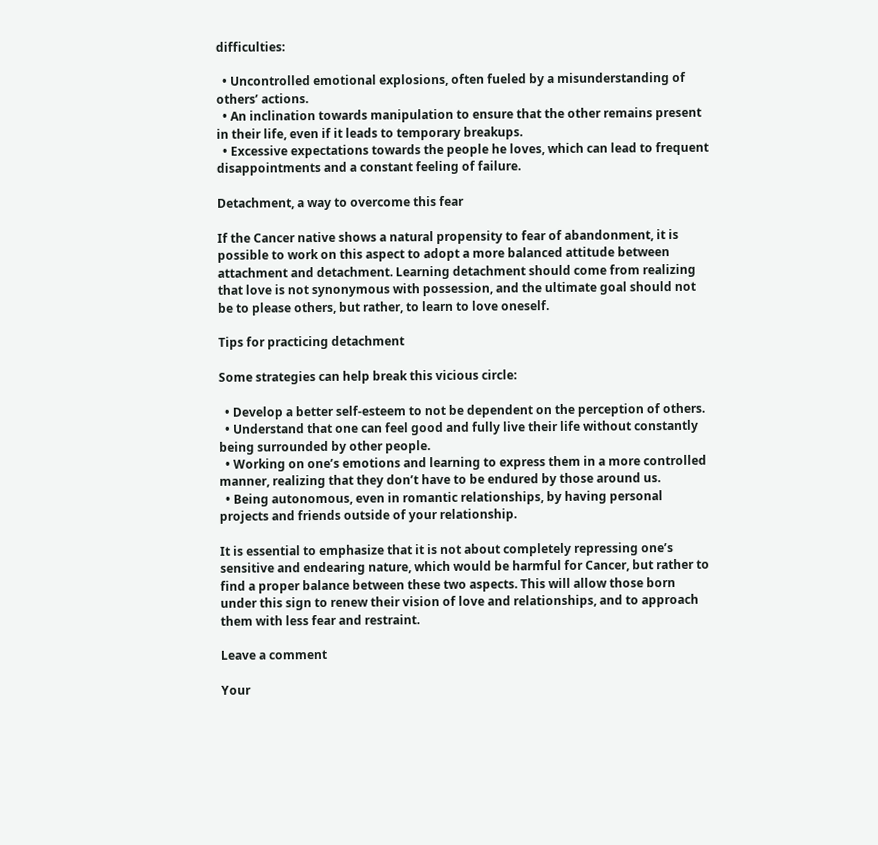difficulties:

  • Uncontrolled emotional explosions, often fueled by a misunderstanding of others’ actions.
  • An inclination towards manipulation to ensure that the other remains present in their life, even if it leads to temporary breakups.
  • Excessive expectations towards the people he loves, which can lead to frequent disappointments and a constant feeling of failure.

Detachment, a way to overcome this fear

If the Cancer native shows a natural propensity to fear of abandonment, it is possible to work on this aspect to adopt a more balanced attitude between attachment and detachment. Learning detachment should come from realizing that love is not synonymous with possession, and the ultimate goal should not be to please others, but rather, to learn to love oneself.

Tips for practicing detachment

Some strategies can help break this vicious circle:

  • Develop a better self-esteem to not be dependent on the perception of others.
  • Understand that one can feel good and fully live their life without constantly being surrounded by other people.
  • Working on one’s emotions and learning to express them in a more controlled manner, realizing that they don’t have to be endured by those around us.
  • Being autonomous, even in romantic relationships, by having personal projects and friends outside of your relationship.

It is essential to emphasize that it is not about completely repressing one’s sensitive and endearing nature, which would be harmful for Cancer, but rather to find a proper balance between these two aspects. This will allow those born under this sign to renew their vision of love and relationships, and to approach them with less fear and restraint.

Leave a comment

Your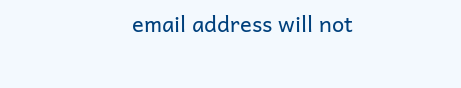email address will not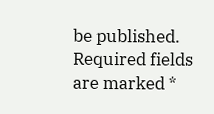be published. Required fields are marked *